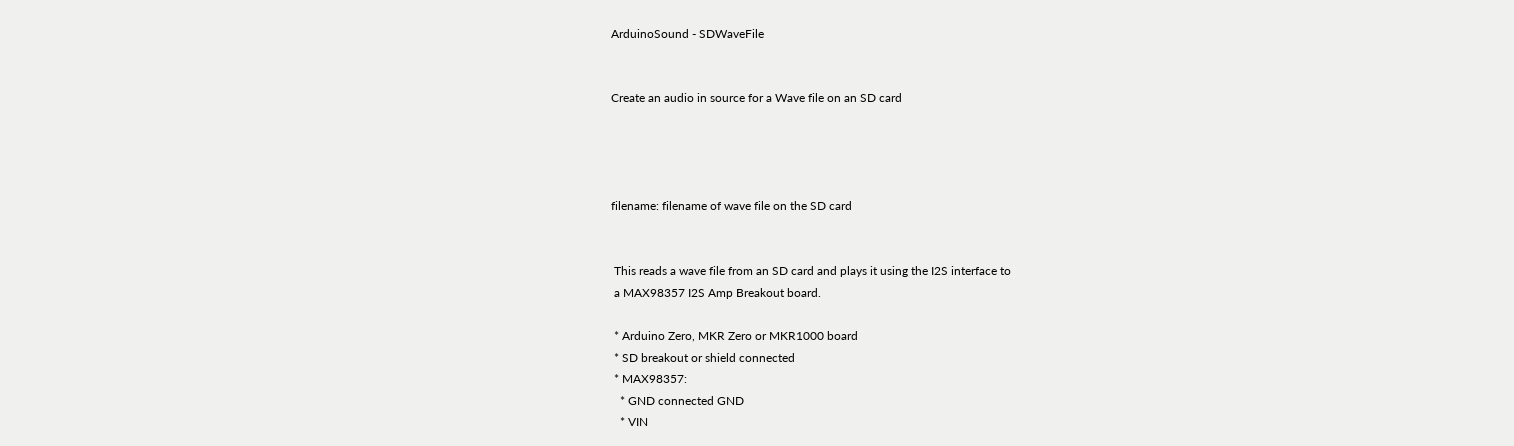ArduinoSound - SDWaveFile


Create an audio in source for a Wave file on an SD card




filename: filename of wave file on the SD card


 This reads a wave file from an SD card and plays it using the I2S interface to
 a MAX98357 I2S Amp Breakout board.

 * Arduino Zero, MKR Zero or MKR1000 board
 * SD breakout or shield connected
 * MAX98357:
   * GND connected GND
   * VIN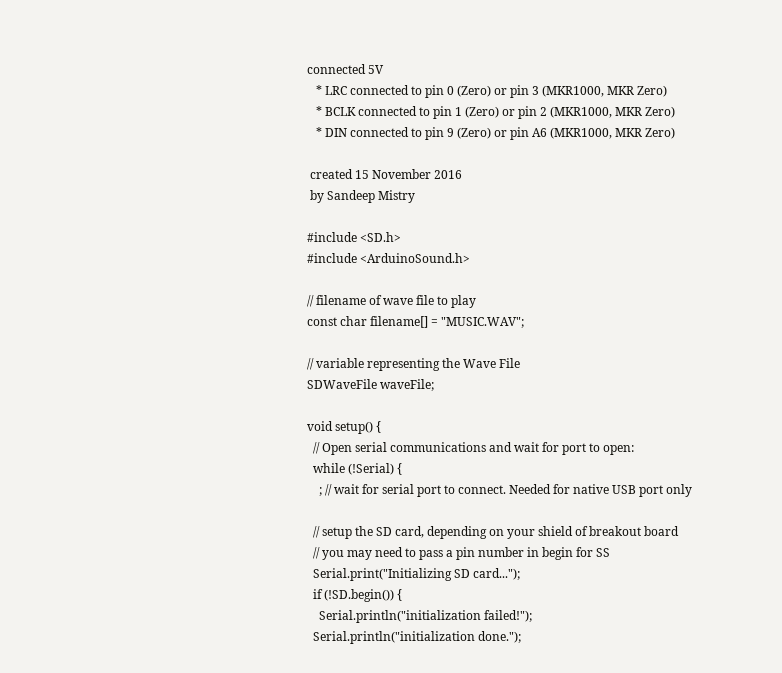connected 5V
   * LRC connected to pin 0 (Zero) or pin 3 (MKR1000, MKR Zero)
   * BCLK connected to pin 1 (Zero) or pin 2 (MKR1000, MKR Zero)
   * DIN connected to pin 9 (Zero) or pin A6 (MKR1000, MKR Zero)

 created 15 November 2016
 by Sandeep Mistry

#include <SD.h>
#include <ArduinoSound.h>

// filename of wave file to play
const char filename[] = "MUSIC.WAV";

// variable representing the Wave File
SDWaveFile waveFile;

void setup() {
  // Open serial communications and wait for port to open:
  while (!Serial) {
    ; // wait for serial port to connect. Needed for native USB port only

  // setup the SD card, depending on your shield of breakout board
  // you may need to pass a pin number in begin for SS
  Serial.print("Initializing SD card...");
  if (!SD.begin()) {
    Serial.println("initialization failed!");
  Serial.println("initialization done.");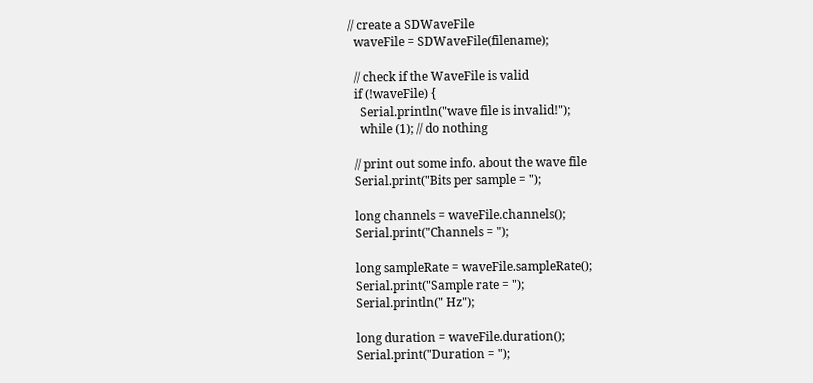// create a SDWaveFile
  waveFile = SDWaveFile(filename);

  // check if the WaveFile is valid
  if (!waveFile) {
    Serial.println("wave file is invalid!");
    while (1); // do nothing

  // print out some info. about the wave file
  Serial.print("Bits per sample = ");

  long channels = waveFile.channels();
  Serial.print("Channels = ");

  long sampleRate = waveFile.sampleRate();
  Serial.print("Sample rate = ");
  Serial.println(" Hz");

  long duration = waveFile.duration();
  Serial.print("Duration = ");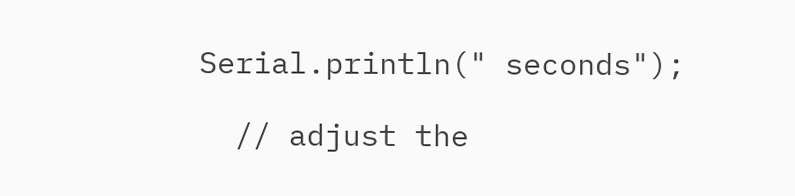Serial.println(" seconds");

  // adjust the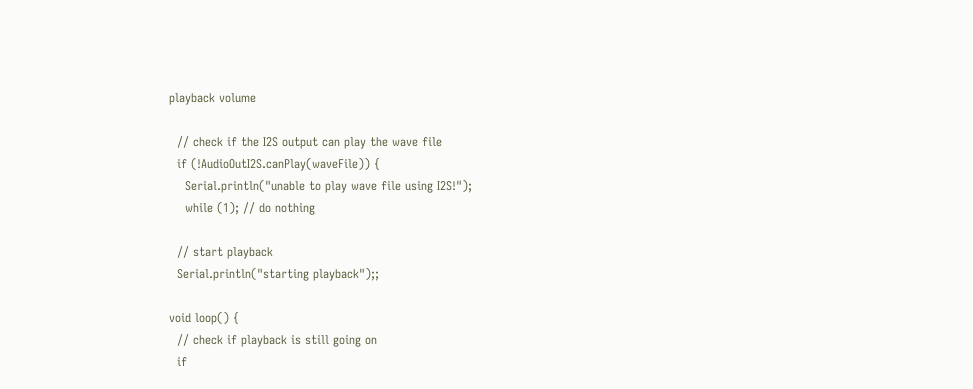playback volume

  // check if the I2S output can play the wave file
  if (!AudioOutI2S.canPlay(waveFile)) {
    Serial.println("unable to play wave file using I2S!");
    while (1); // do nothing

  // start playback
  Serial.println("starting playback");;

void loop() {
  // check if playback is still going on
  if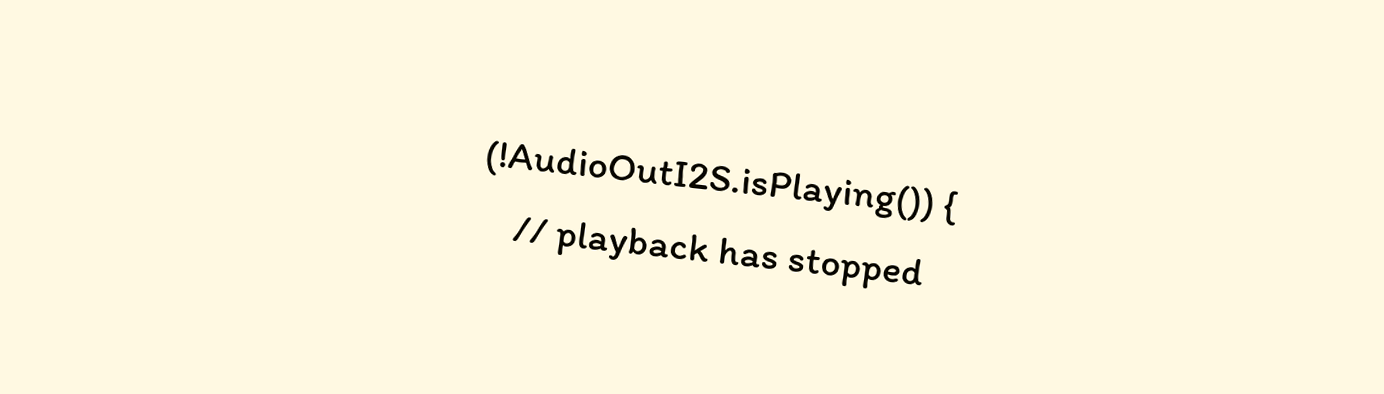(!AudioOutI2S.isPlaying()) {
    // playback has stopped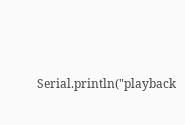Serial.println("playback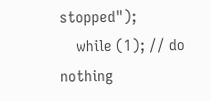stopped");
    while (1); // do nothing